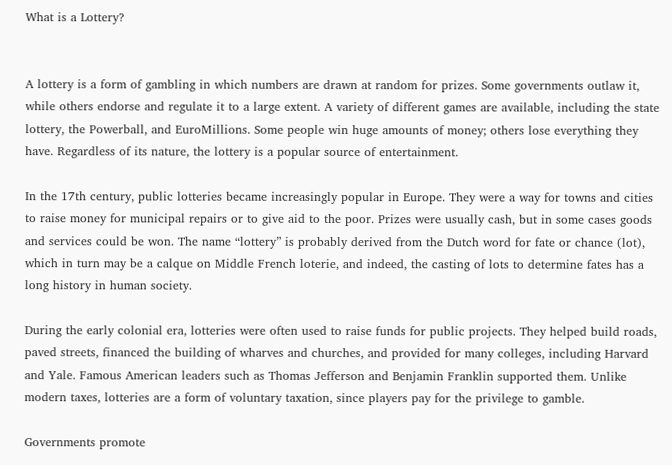What is a Lottery?


A lottery is a form of gambling in which numbers are drawn at random for prizes. Some governments outlaw it, while others endorse and regulate it to a large extent. A variety of different games are available, including the state lottery, the Powerball, and EuroMillions. Some people win huge amounts of money; others lose everything they have. Regardless of its nature, the lottery is a popular source of entertainment.

In the 17th century, public lotteries became increasingly popular in Europe. They were a way for towns and cities to raise money for municipal repairs or to give aid to the poor. Prizes were usually cash, but in some cases goods and services could be won. The name “lottery” is probably derived from the Dutch word for fate or chance (lot), which in turn may be a calque on Middle French loterie, and indeed, the casting of lots to determine fates has a long history in human society.

During the early colonial era, lotteries were often used to raise funds for public projects. They helped build roads, paved streets, financed the building of wharves and churches, and provided for many colleges, including Harvard and Yale. Famous American leaders such as Thomas Jefferson and Benjamin Franklin supported them. Unlike modern taxes, lotteries are a form of voluntary taxation, since players pay for the privilege to gamble.

Governments promote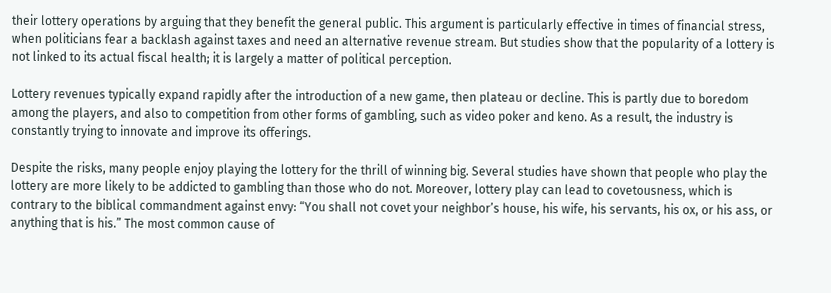their lottery operations by arguing that they benefit the general public. This argument is particularly effective in times of financial stress, when politicians fear a backlash against taxes and need an alternative revenue stream. But studies show that the popularity of a lottery is not linked to its actual fiscal health; it is largely a matter of political perception.

Lottery revenues typically expand rapidly after the introduction of a new game, then plateau or decline. This is partly due to boredom among the players, and also to competition from other forms of gambling, such as video poker and keno. As a result, the industry is constantly trying to innovate and improve its offerings.

Despite the risks, many people enjoy playing the lottery for the thrill of winning big. Several studies have shown that people who play the lottery are more likely to be addicted to gambling than those who do not. Moreover, lottery play can lead to covetousness, which is contrary to the biblical commandment against envy: “You shall not covet your neighbor’s house, his wife, his servants, his ox, or his ass, or anything that is his.” The most common cause of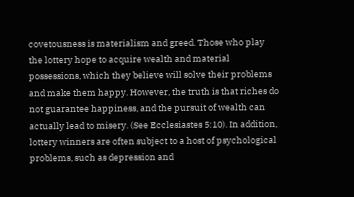covetousness is materialism and greed. Those who play the lottery hope to acquire wealth and material possessions, which they believe will solve their problems and make them happy. However, the truth is that riches do not guarantee happiness, and the pursuit of wealth can actually lead to misery. (See Ecclesiastes 5:10). In addition, lottery winners are often subject to a host of psychological problems, such as depression and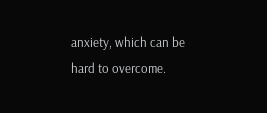anxiety, which can be hard to overcome.